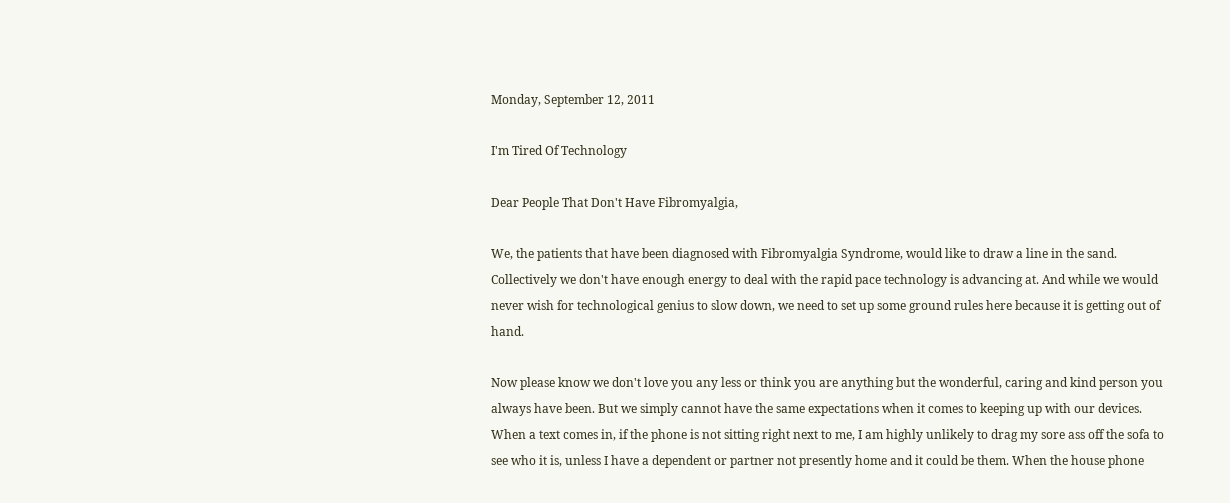Monday, September 12, 2011

I'm Tired Of Technology

Dear People That Don't Have Fibromyalgia,

We, the patients that have been diagnosed with Fibromyalgia Syndrome, would like to draw a line in the sand. Collectively we don't have enough energy to deal with the rapid pace technology is advancing at. And while we would never wish for technological genius to slow down, we need to set up some ground rules here because it is getting out of hand.

Now please know we don't love you any less or think you are anything but the wonderful, caring and kind person you always have been. But we simply cannot have the same expectations when it comes to keeping up with our devices. When a text comes in, if the phone is not sitting right next to me, I am highly unlikely to drag my sore ass off the sofa to see who it is, unless I have a dependent or partner not presently home and it could be them. When the house phone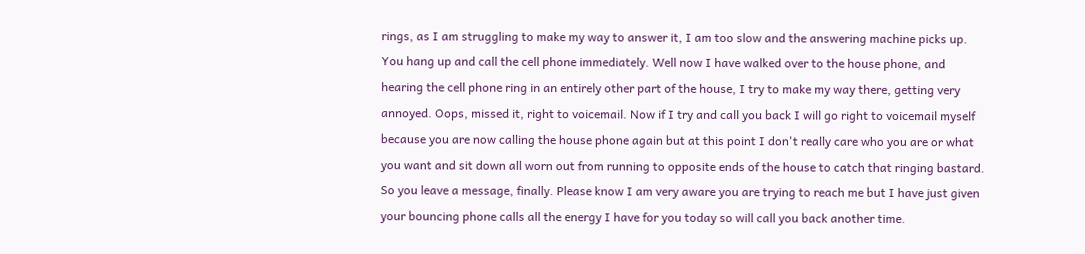rings, as I am struggling to make my way to answer it, I am too slow and the answering machine picks up. You hang up and call the cell phone immediately. Well now I have walked over to the house phone, and hearing the cell phone ring in an entirely other part of the house, I try to make my way there, getting very annoyed. Oops, missed it, right to voicemail. Now if I try and call you back I will go right to voicemail myself because you are now calling the house phone again but at this point I don't really care who you are or what you want and sit down all worn out from running to opposite ends of the house to catch that ringing bastard. So you leave a message, finally. Please know I am very aware you are trying to reach me but I have just given your bouncing phone calls all the energy I have for you today so will call you back another time.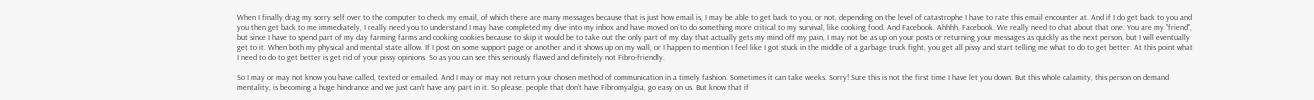When I finally drag my sorry self over to the computer to check my email, of which there are many messages because that is just how email is, I may be able to get back to you, or not, depending on the level of catastrophe I have to rate this email encounter at. And if I do get back to you and you then get back to me immediately, I really need you to understand I may have completed my dive into my inbox and have moved on to do something more critical to my survival, like cooking food. And Facebook. Ahhhh, Facebook. We really need to chat about that one. You are my "friend", but since I have to spend part of my day farming farms and cooking cookies because to skip it would be to take out the only part of my day that actually gets my mind off my pain, I may not be as up on your posts or returning your messages as quickly as the next person, but I will eventually get to it. When both my physical and mental state allow. If I post on some support page or another and it shows up on my wall, or I happen to mention I feel like I got stuck in the middle of a garbage truck fight, you get all pissy and start telling me what to do to get better. At this point what I need to do to get better is get rid of your pissy opinions. So as you can see this seriously flawed and definitely not Fibro-friendly.

So I may or may not know you have called, texted or emailed. And I may or may not return your chosen method of communication in a timely fashion. Sometimes it can take weeks. Sorry! Sure this is not the first time I have let you down. But this whole calamity, this person on demand mentality, is becoming a huge hindrance and we just can't have any part in it. So please, people that don't have Fibromyalgia, go easy on us. But know that if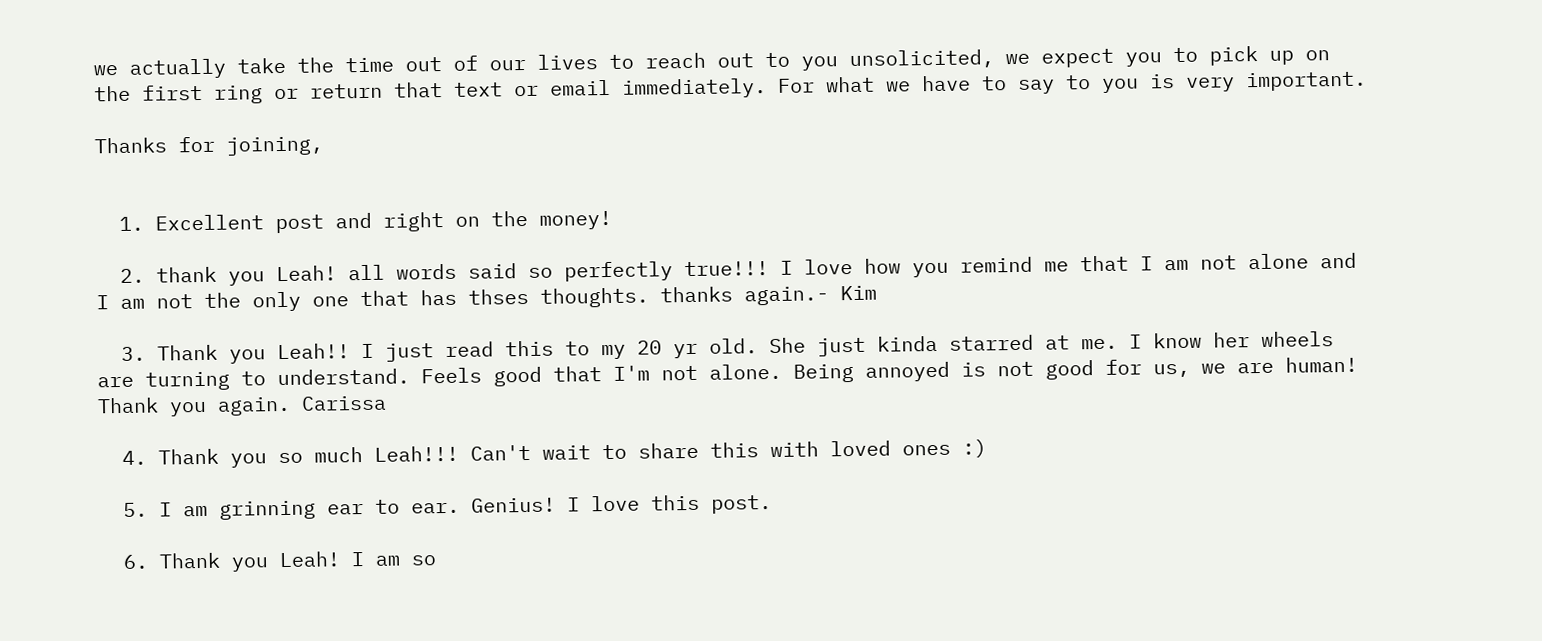we actually take the time out of our lives to reach out to you unsolicited, we expect you to pick up on the first ring or return that text or email immediately. For what we have to say to you is very important.

Thanks for joining,


  1. Excellent post and right on the money!

  2. thank you Leah! all words said so perfectly true!!! I love how you remind me that I am not alone and I am not the only one that has thses thoughts. thanks again.- Kim

  3. Thank you Leah!! I just read this to my 20 yr old. She just kinda starred at me. I know her wheels are turning to understand. Feels good that I'm not alone. Being annoyed is not good for us, we are human! Thank you again. Carissa

  4. Thank you so much Leah!!! Can't wait to share this with loved ones :)

  5. I am grinning ear to ear. Genius! I love this post.

  6. Thank you Leah! I am so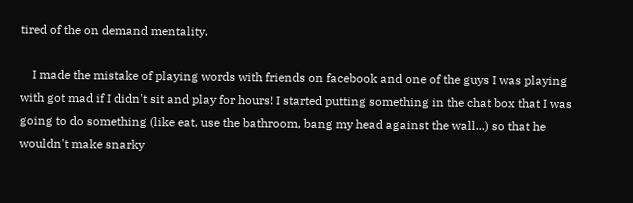tired of the on demand mentality.

    I made the mistake of playing words with friends on facebook and one of the guys I was playing with got mad if I didn't sit and play for hours! I started putting something in the chat box that I was going to do something (like eat, use the bathroom, bang my head against the wall...) so that he wouldn't make snarky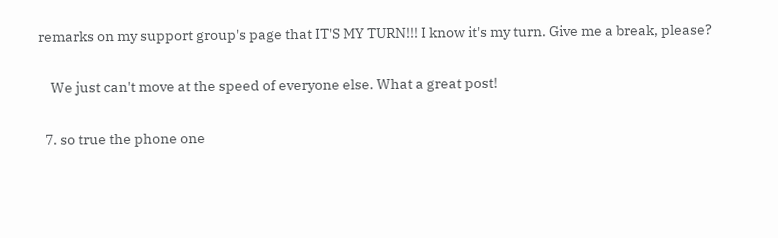remarks on my support group's page that IT'S MY TURN!!! I know it's my turn. Give me a break, please?

    We just can't move at the speed of everyone else. What a great post!

  7. so true the phone one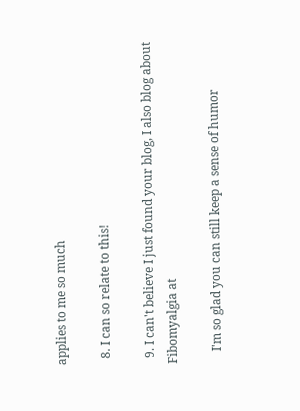applies to me so much

  8. I can so relate to this!

  9. I can't believe I just found your blog, I also blog about Fibomyalgia at

    I'm so glad you can still keep a sense of humor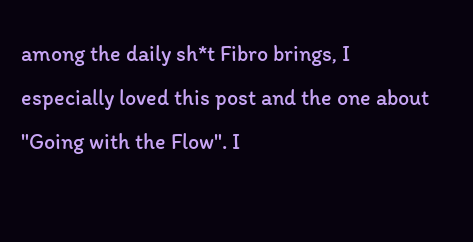among the daily sh*t Fibro brings, I especially loved this post and the one about "Going with the Flow". I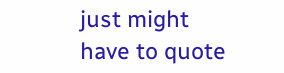just might have to quote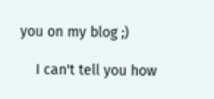you on my blog ;)

    I can't tell you how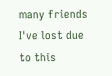many friends I've lost due to this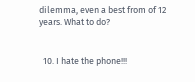dilemma, even a best from of 12 years. What to do?


  10. I hate the phone!!!